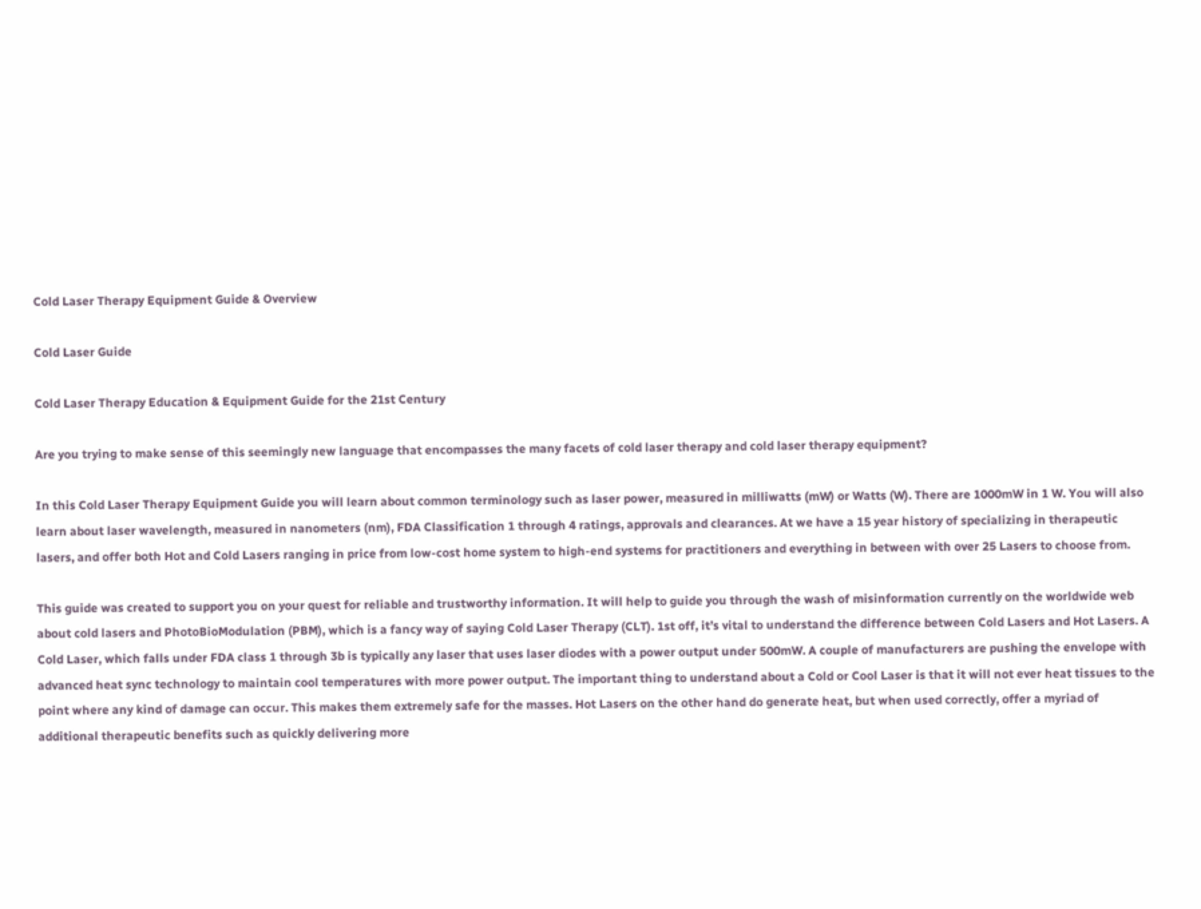Cold Laser Therapy Equipment Guide & Overview

Cold Laser Guide

Cold Laser Therapy Education & Equipment Guide for the 21st Century

Are you trying to make sense of this seemingly new language that encompasses the many facets of cold laser therapy and cold laser therapy equipment?

In this Cold Laser Therapy Equipment Guide you will learn about common terminology such as laser power, measured in milliwatts (mW) or Watts (W). There are 1000mW in 1 W. You will also learn about laser wavelength, measured in nanometers (nm), FDA Classification 1 through 4 ratings, approvals and clearances. At we have a 15 year history of specializing in therapeutic lasers, and offer both Hot and Cold Lasers ranging in price from low-cost home system to high-end systems for practitioners and everything in between with over 25 Lasers to choose from.

This guide was created to support you on your quest for reliable and trustworthy information. It will help to guide you through the wash of misinformation currently on the worldwide web about cold lasers and PhotoBioModulation (PBM), which is a fancy way of saying Cold Laser Therapy (CLT). 1st off, it’s vital to understand the difference between Cold Lasers and Hot Lasers. A Cold Laser, which falls under FDA class 1 through 3b is typically any laser that uses laser diodes with a power output under 500mW. A couple of manufacturers are pushing the envelope with advanced heat sync technology to maintain cool temperatures with more power output. The important thing to understand about a Cold or Cool Laser is that it will not ever heat tissues to the point where any kind of damage can occur. This makes them extremely safe for the masses. Hot Lasers on the other hand do generate heat, but when used correctly, offer a myriad of additional therapeutic benefits such as quickly delivering more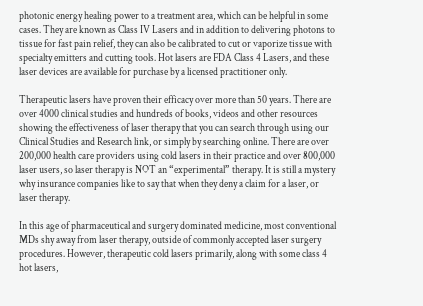photonic energy healing power to a treatment area, which can be helpful in some cases. They are known as Class IV Lasers and in addition to delivering photons to tissue for fast pain relief, they can also be calibrated to cut or vaporize tissue with specialty emitters and cutting tools. Hot lasers are FDA Class 4 Lasers, and these laser devices are available for purchase by a licensed practitioner only.

Therapeutic lasers have proven their efficacy over more than 50 years. There are over 4000 clinical studies and hundreds of books, videos and other resources showing the effectiveness of laser therapy that you can search through using our Clinical Studies and Research link, or simply by searching online. There are over 200,000 health care providers using cold lasers in their practice and over 800,000 laser users, so laser therapy is NOT an “experimental” therapy. It is still a mystery why insurance companies like to say that when they deny a claim for a laser, or laser therapy.

In this age of pharmaceutical and surgery dominated medicine, most conventional MDs shy away from laser therapy, outside of commonly accepted laser surgery procedures. However, therapeutic cold lasers primarily, along with some class 4 hot lasers,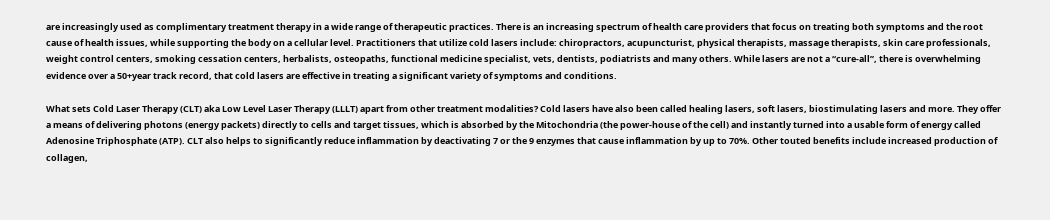are increasingly used as complimentary treatment therapy in a wide range of therapeutic practices. There is an increasing spectrum of health care providers that focus on treating both symptoms and the root cause of health issues, while supporting the body on a cellular level. Practitioners that utilize cold lasers include: chiropractors, acupuncturist, physical therapists, massage therapists, skin care professionals, weight control centers, smoking cessation centers, herbalists, osteopaths, functional medicine specialist, vets, dentists, podiatrists and many others. While lasers are not a “cure-all”, there is overwhelming evidence over a 50+year track record, that cold lasers are effective in treating a significant variety of symptoms and conditions.

What sets Cold Laser Therapy (CLT) aka Low Level Laser Therapy (LLLT) apart from other treatment modalities? Cold lasers have also been called healing lasers, soft lasers, biostimulating lasers and more. They offer a means of delivering photons (energy packets) directly to cells and target tissues, which is absorbed by the Mitochondria (the power-house of the cell) and instantly turned into a usable form of energy called Adenosine Triphosphate (ATP). CLT also helps to significantly reduce inflammation by deactivating 7 or the 9 enzymes that cause inflammation by up to 70%. Other touted benefits include increased production of collagen,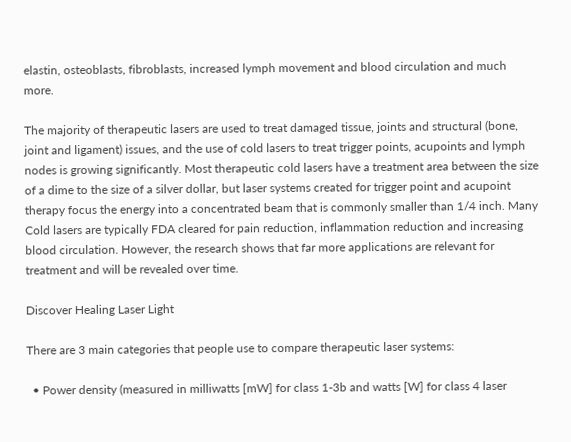elastin, osteoblasts, fibroblasts, increased lymph movement and blood circulation and much more.

The majority of therapeutic lasers are used to treat damaged tissue, joints and structural (bone, joint and ligament) issues, and the use of cold lasers to treat trigger points, acupoints and lymph nodes is growing significantly. Most therapeutic cold lasers have a treatment area between the size of a dime to the size of a silver dollar, but laser systems created for trigger point and acupoint therapy focus the energy into a concentrated beam that is commonly smaller than 1/4 inch. Many Cold lasers are typically FDA cleared for pain reduction, inflammation reduction and increasing blood circulation. However, the research shows that far more applications are relevant for treatment and will be revealed over time.

Discover Healing Laser Light

There are 3 main categories that people use to compare therapeutic laser systems:

  • Power density (measured in milliwatts [mW] for class 1-3b and watts [W] for class 4 laser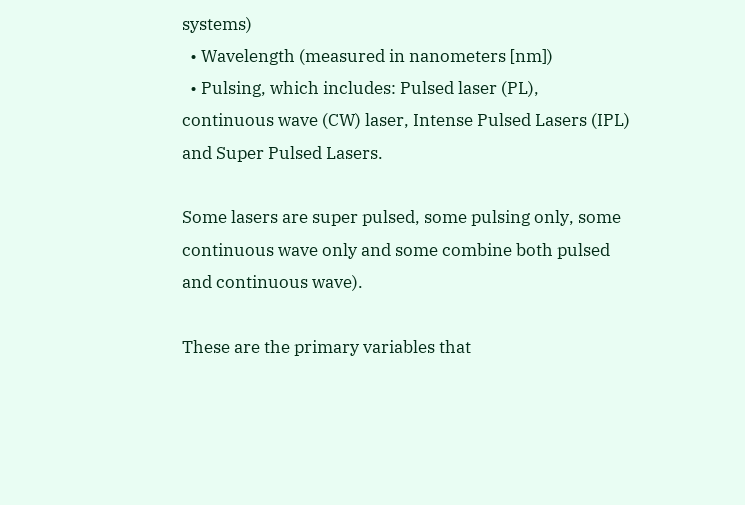systems)
  • Wavelength (measured in nanometers [nm])
  • Pulsing, which includes: Pulsed laser (PL), continuous wave (CW) laser, Intense Pulsed Lasers (IPL) and Super Pulsed Lasers.

Some lasers are super pulsed, some pulsing only, some continuous wave only and some combine both pulsed and continuous wave).

These are the primary variables that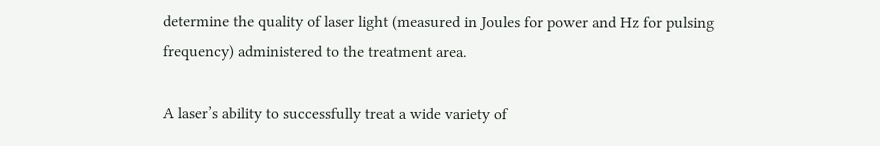determine the quality of laser light (measured in Joules for power and Hz for pulsing frequency) administered to the treatment area.

A laser’s ability to successfully treat a wide variety of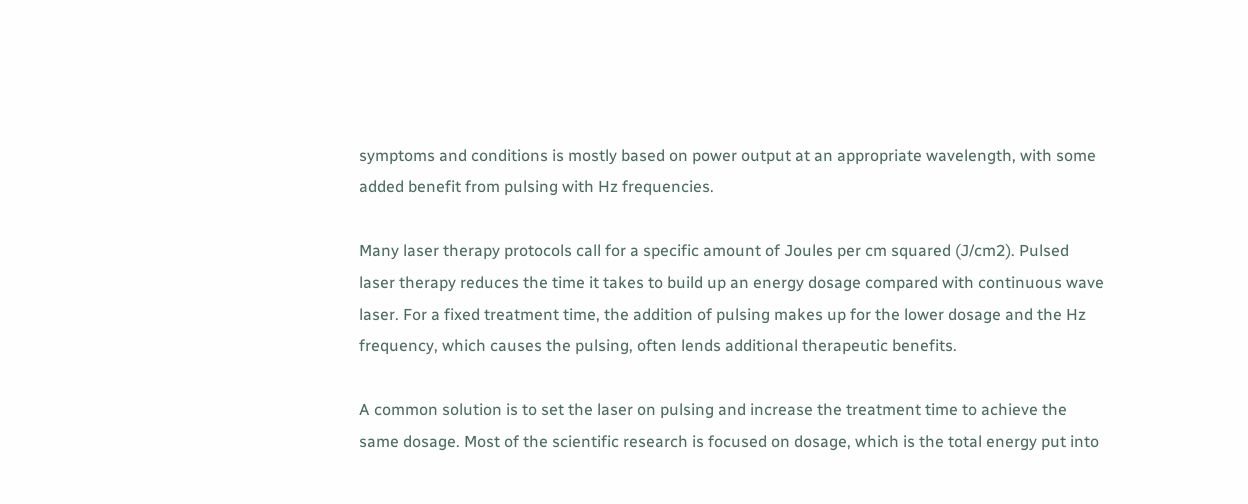symptoms and conditions is mostly based on power output at an appropriate wavelength, with some added benefit from pulsing with Hz frequencies.

Many laser therapy protocols call for a specific amount of Joules per cm squared (J/cm2). Pulsed laser therapy reduces the time it takes to build up an energy dosage compared with continuous wave laser. For a fixed treatment time, the addition of pulsing makes up for the lower dosage and the Hz frequency, which causes the pulsing, often lends additional therapeutic benefits.

A common solution is to set the laser on pulsing and increase the treatment time to achieve the same dosage. Most of the scientific research is focused on dosage, which is the total energy put into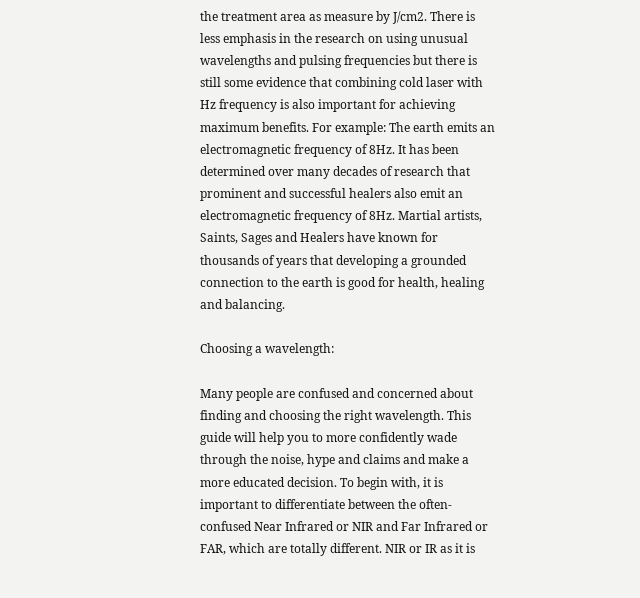the treatment area as measure by J/cm2. There is less emphasis in the research on using unusual wavelengths and pulsing frequencies but there is still some evidence that combining cold laser with Hz frequency is also important for achieving maximum benefits. For example: The earth emits an electromagnetic frequency of 8Hz. It has been determined over many decades of research that prominent and successful healers also emit an electromagnetic frequency of 8Hz. Martial artists, Saints, Sages and Healers have known for thousands of years that developing a grounded connection to the earth is good for health, healing and balancing.

Choosing a wavelength:

Many people are confused and concerned about finding and choosing the right wavelength. This guide will help you to more confidently wade through the noise, hype and claims and make a more educated decision. To begin with, it is important to differentiate between the often-confused Near Infrared or NIR and Far Infrared or FAR, which are totally different. NIR or IR as it is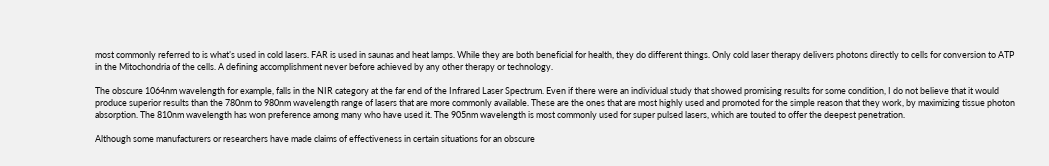most commonly referred to is what’s used in cold lasers. FAR is used in saunas and heat lamps. While they are both beneficial for health, they do different things. Only cold laser therapy delivers photons directly to cells for conversion to ATP in the Mitochondria of the cells. A defining accomplishment never before achieved by any other therapy or technology.

The obscure 1064nm wavelength for example, falls in the NIR category at the far end of the Infrared Laser Spectrum. Even if there were an individual study that showed promising results for some condition, I do not believe that it would produce superior results than the 780nm to 980nm wavelength range of lasers that are more commonly available. These are the ones that are most highly used and promoted for the simple reason that they work, by maximizing tissue photon absorption. The 810nm wavelength has won preference among many who have used it. The 905nm wavelength is most commonly used for super pulsed lasers, which are touted to offer the deepest penetration.

Although some manufacturers or researchers have made claims of effectiveness in certain situations for an obscure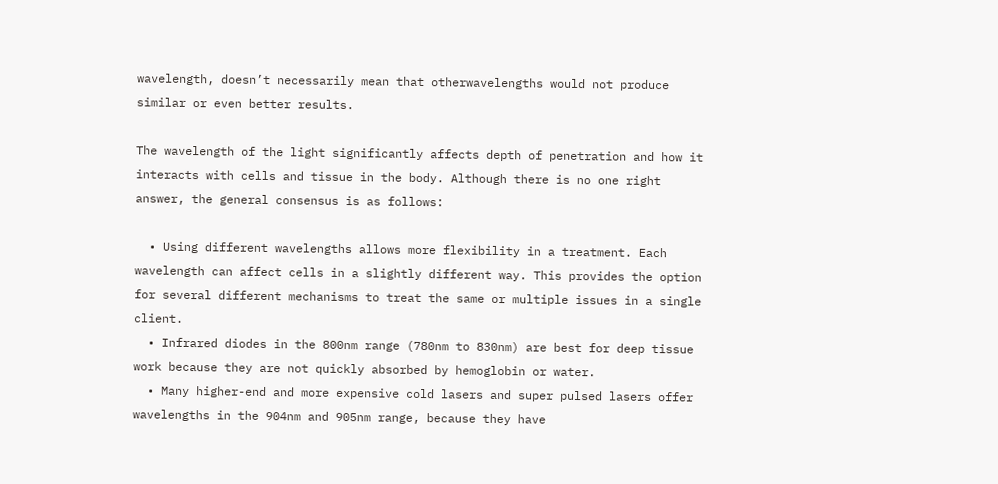wavelength, doesn’t necessarily mean that otherwavelengths would not produce similar or even better results.

The wavelength of the light significantly affects depth of penetration and how it interacts with cells and tissue in the body. Although there is no one right answer, the general consensus is as follows:

  • Using different wavelengths allows more flexibility in a treatment. Each wavelength can affect cells in a slightly different way. This provides the option for several different mechanisms to treat the same or multiple issues in a single client.
  • Infrared diodes in the 800nm range (780nm to 830nm) are best for deep tissue work because they are not quickly absorbed by hemoglobin or water.
  • Many higher-end and more expensive cold lasers and super pulsed lasers offer wavelengths in the 904nm and 905nm range, because they have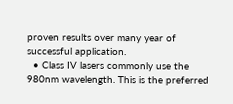proven results over many year of successful application.
  • Class IV lasers commonly use the 980nm wavelength. This is the preferred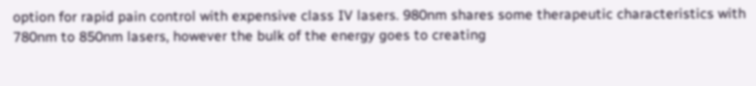option for rapid pain control with expensive class IV lasers. 980nm shares some therapeutic characteristics with 780nm to 850nm lasers, however the bulk of the energy goes to creating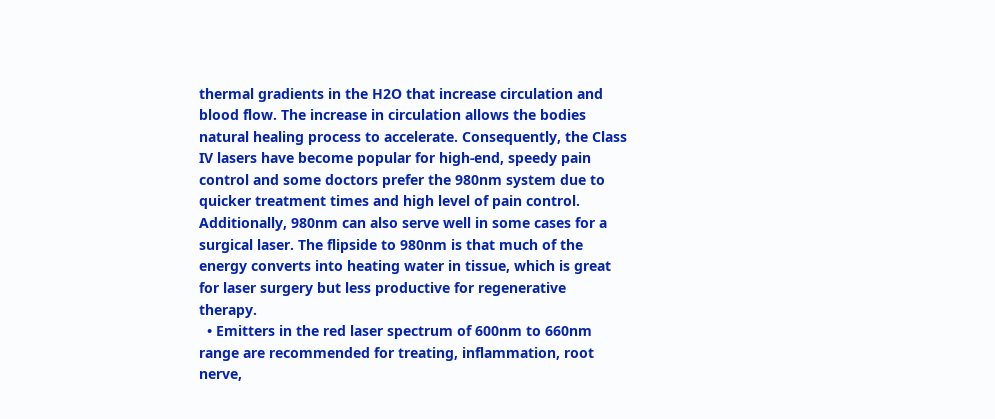thermal gradients in the H2O that increase circulation and blood flow. The increase in circulation allows the bodies natural healing process to accelerate. Consequently, the Class IV lasers have become popular for high-end, speedy pain control and some doctors prefer the 980nm system due to quicker treatment times and high level of pain control. Additionally, 980nm can also serve well in some cases for a surgical laser. The flipside to 980nm is that much of the energy converts into heating water in tissue, which is great for laser surgery but less productive for regenerative therapy.
  • Emitters in the red laser spectrum of 600nm to 660nm range are recommended for treating, inflammation, root nerve,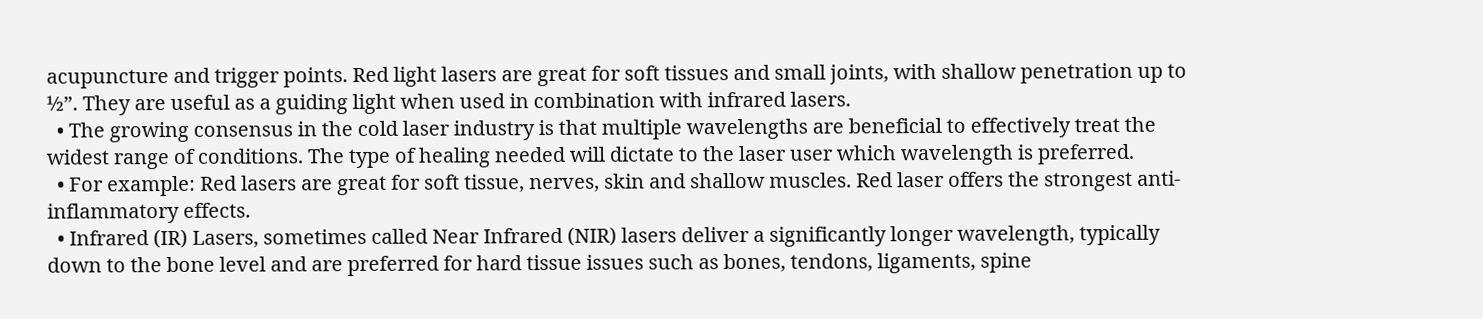acupuncture and trigger points. Red light lasers are great for soft tissues and small joints, with shallow penetration up to ½”. They are useful as a guiding light when used in combination with infrared lasers.
  • The growing consensus in the cold laser industry is that multiple wavelengths are beneficial to effectively treat the widest range of conditions. The type of healing needed will dictate to the laser user which wavelength is preferred.
  • For example: Red lasers are great for soft tissue, nerves, skin and shallow muscles. Red laser offers the strongest anti-inflammatory effects.
  • Infrared (IR) Lasers, sometimes called Near Infrared (NIR) lasers deliver a significantly longer wavelength, typically down to the bone level and are preferred for hard tissue issues such as bones, tendons, ligaments, spine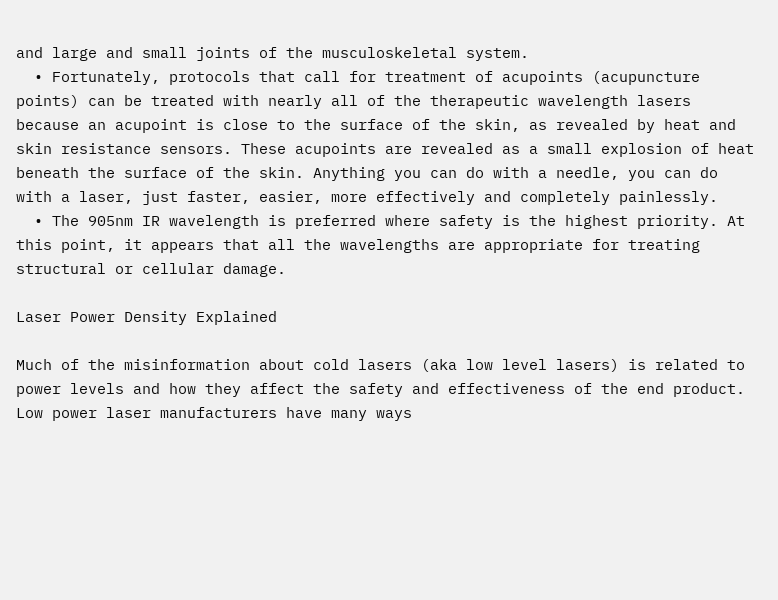and large and small joints of the musculoskeletal system.
  • Fortunately, protocols that call for treatment of acupoints (acupuncture points) can be treated with nearly all of the therapeutic wavelength lasers because an acupoint is close to the surface of the skin, as revealed by heat and skin resistance sensors. These acupoints are revealed as a small explosion of heat beneath the surface of the skin. Anything you can do with a needle, you can do with a laser, just faster, easier, more effectively and completely painlessly.
  • The 905nm IR wavelength is preferred where safety is the highest priority. At this point, it appears that all the wavelengths are appropriate for treating structural or cellular damage.

Laser Power Density Explained

Much of the misinformation about cold lasers (aka low level lasers) is related to power levels and how they affect the safety and effectiveness of the end product. Low power laser manufacturers have many ways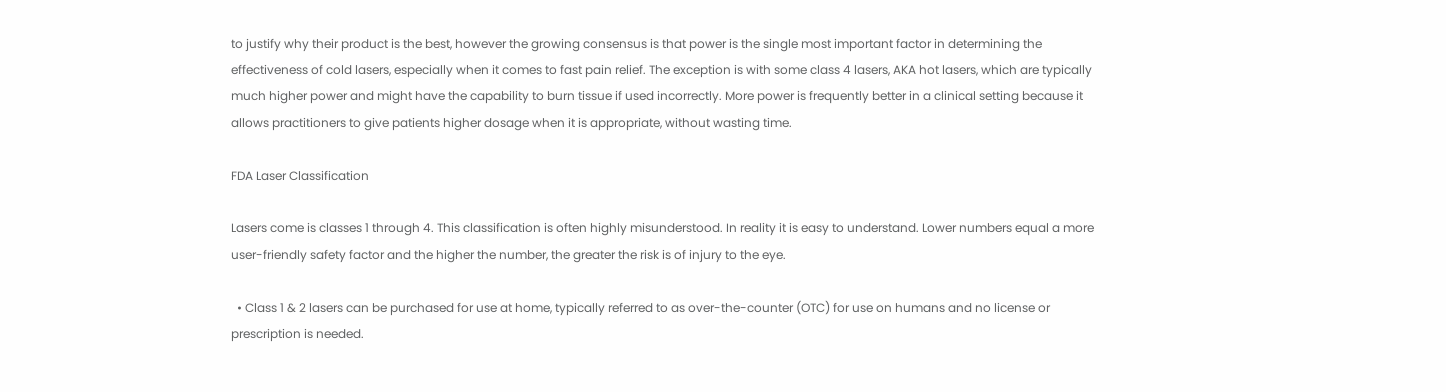to justify why their product is the best, however the growing consensus is that power is the single most important factor in determining the effectiveness of cold lasers, especially when it comes to fast pain relief. The exception is with some class 4 lasers, AKA hot lasers, which are typically much higher power and might have the capability to burn tissue if used incorrectly. More power is frequently better in a clinical setting because it allows practitioners to give patients higher dosage when it is appropriate, without wasting time.

FDA Laser Classification

Lasers come is classes 1 through 4. This classification is often highly misunderstood. In reality it is easy to understand. Lower numbers equal a more user-friendly safety factor and the higher the number, the greater the risk is of injury to the eye.

  • Class 1 & 2 lasers can be purchased for use at home, typically referred to as over-the-counter (OTC) for use on humans and no license or prescription is needed.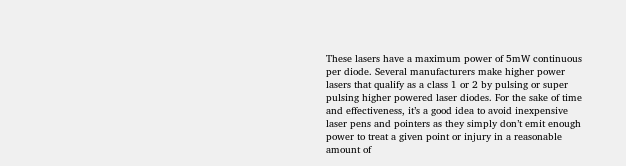These lasers have a maximum power of 5mW continuous per diode. Several manufacturers make higher power lasers that qualify as a class 1 or 2 by pulsing or super pulsing higher powered laser diodes. For the sake of time and effectiveness, it’s a good idea to avoid inexpensive laser pens and pointers as they simply don’t emit enough power to treat a given point or injury in a reasonable amount of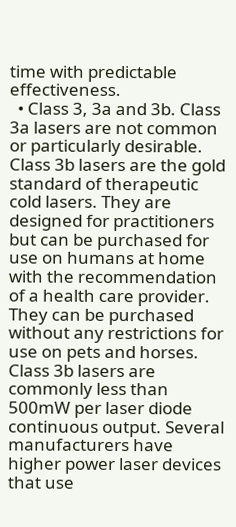time with predictable effectiveness.
  • Class 3, 3a and 3b. Class 3a lasers are not common or particularly desirable. Class 3b lasers are the gold standard of therapeutic cold lasers. They are designed for practitioners but can be purchased for use on humans at home with the recommendation of a health care provider. They can be purchased without any restrictions for use on pets and horses. Class 3b lasers are commonly less than 500mW per laser diode continuous output. Several manufacturers have higher power laser devices that use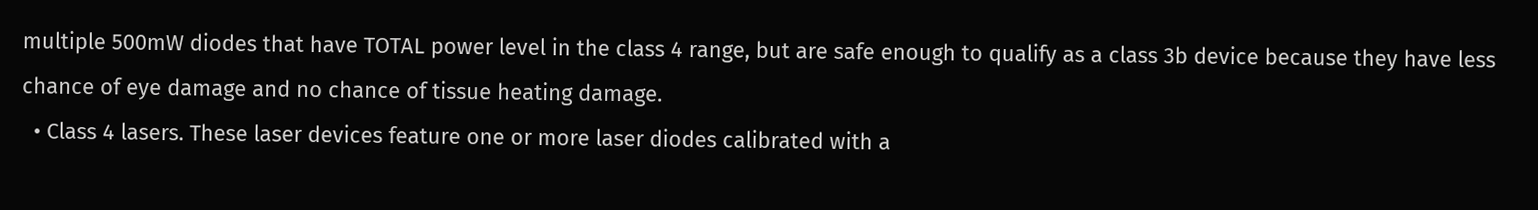multiple 500mW diodes that have TOTAL power level in the class 4 range, but are safe enough to qualify as a class 3b device because they have less chance of eye damage and no chance of tissue heating damage.
  • Class 4 lasers. These laser devices feature one or more laser diodes calibrated with a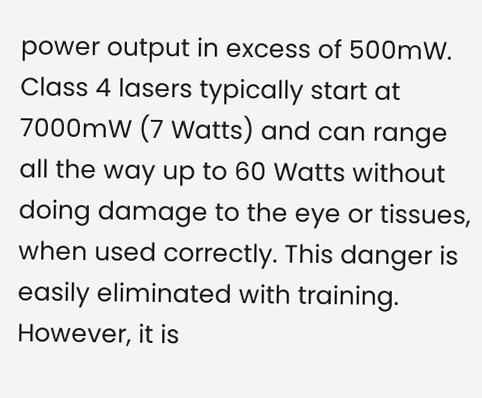power output in excess of 500mW. Class 4 lasers typically start at 7000mW (7 Watts) and can range all the way up to 60 Watts without doing damage to the eye or tissues, when used correctly. This danger is easily eliminated with training. However, it is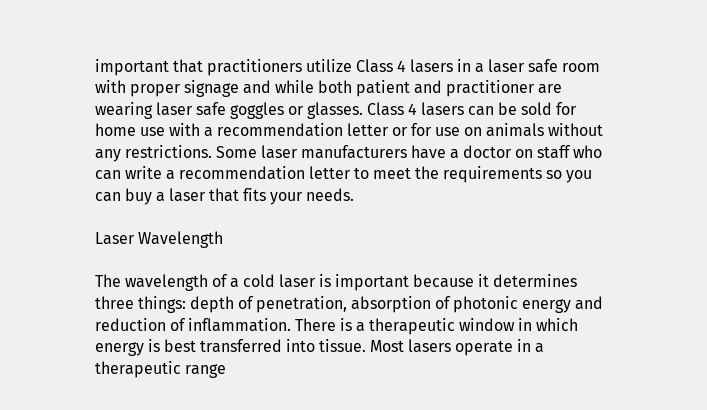important that practitioners utilize Class 4 lasers in a laser safe room with proper signage and while both patient and practitioner are wearing laser safe goggles or glasses. Class 4 lasers can be sold for home use with a recommendation letter or for use on animals without any restrictions. Some laser manufacturers have a doctor on staff who can write a recommendation letter to meet the requirements so you can buy a laser that fits your needs.

Laser Wavelength

The wavelength of a cold laser is important because it determines three things: depth of penetration, absorption of photonic energy and reduction of inflammation. There is a therapeutic window in which energy is best transferred into tissue. Most lasers operate in a therapeutic range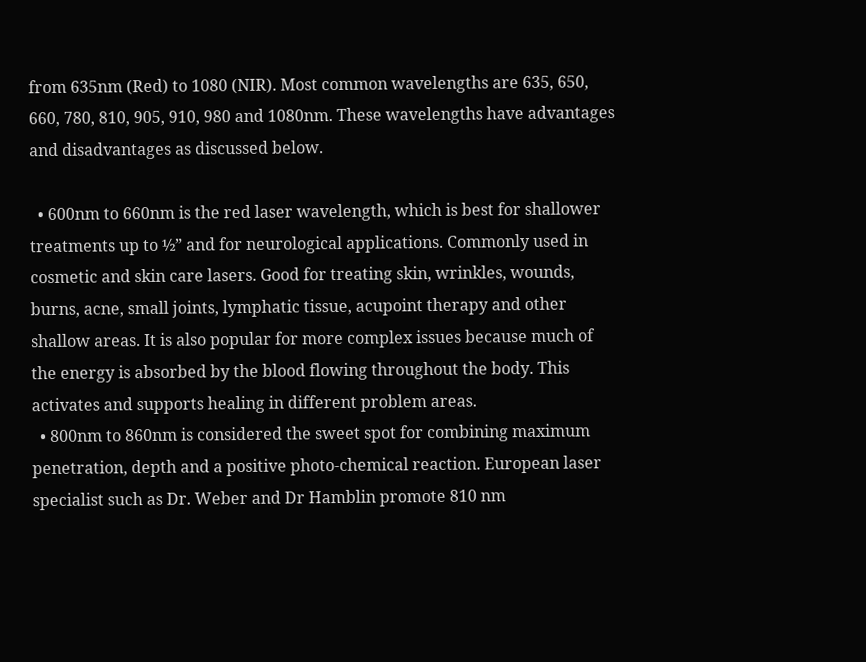from 635nm (Red) to 1080 (NIR). Most common wavelengths are 635, 650, 660, 780, 810, 905, 910, 980 and 1080nm. These wavelengths have advantages and disadvantages as discussed below.

  • 600nm to 660nm is the red laser wavelength, which is best for shallower treatments up to ½” and for neurological applications. Commonly used in cosmetic and skin care lasers. Good for treating skin, wrinkles, wounds, burns, acne, small joints, lymphatic tissue, acupoint therapy and other shallow areas. It is also popular for more complex issues because much of the energy is absorbed by the blood flowing throughout the body. This activates and supports healing in different problem areas.
  • 800nm to 860nm is considered the sweet spot for combining maximum penetration, depth and a positive photo-chemical reaction. European laser specialist such as Dr. Weber and Dr Hamblin promote 810 nm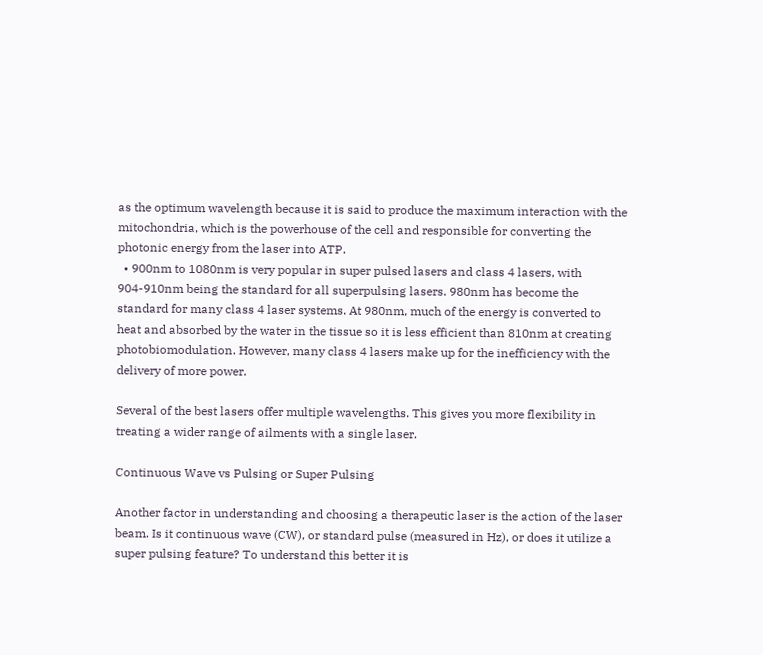as the optimum wavelength because it is said to produce the maximum interaction with the mitochondria, which is the powerhouse of the cell and responsible for converting the photonic energy from the laser into ATP.
  • 900nm to 1080nm is very popular in super pulsed lasers and class 4 lasers, with 904-910nm being the standard for all superpulsing lasers. 980nm has become the standard for many class 4 laser systems. At 980nm, much of the energy is converted to heat and absorbed by the water in the tissue so it is less efficient than 810nm at creating photobiomodulation. However, many class 4 lasers make up for the inefficiency with the delivery of more power.

Several of the best lasers offer multiple wavelengths. This gives you more flexibility in treating a wider range of ailments with a single laser.

Continuous Wave vs Pulsing or Super Pulsing

Another factor in understanding and choosing a therapeutic laser is the action of the laser beam. Is it continuous wave (CW), or standard pulse (measured in Hz), or does it utilize a super pulsing feature? To understand this better it is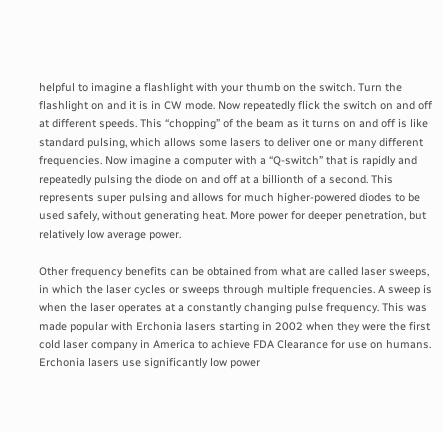helpful to imagine a flashlight with your thumb on the switch. Turn the flashlight on and it is in CW mode. Now repeatedly flick the switch on and off at different speeds. This “chopping” of the beam as it turns on and off is like standard pulsing, which allows some lasers to deliver one or many different frequencies. Now imagine a computer with a “Q-switch” that is rapidly and repeatedly pulsing the diode on and off at a billionth of a second. This represents super pulsing and allows for much higher-powered diodes to be used safely, without generating heat. More power for deeper penetration, but relatively low average power.

Other frequency benefits can be obtained from what are called laser sweeps, in which the laser cycles or sweeps through multiple frequencies. A sweep is when the laser operates at a constantly changing pulse frequency. This was made popular with Erchonia lasers starting in 2002 when they were the first cold laser company in America to achieve FDA Clearance for use on humans. Erchonia lasers use significantly low power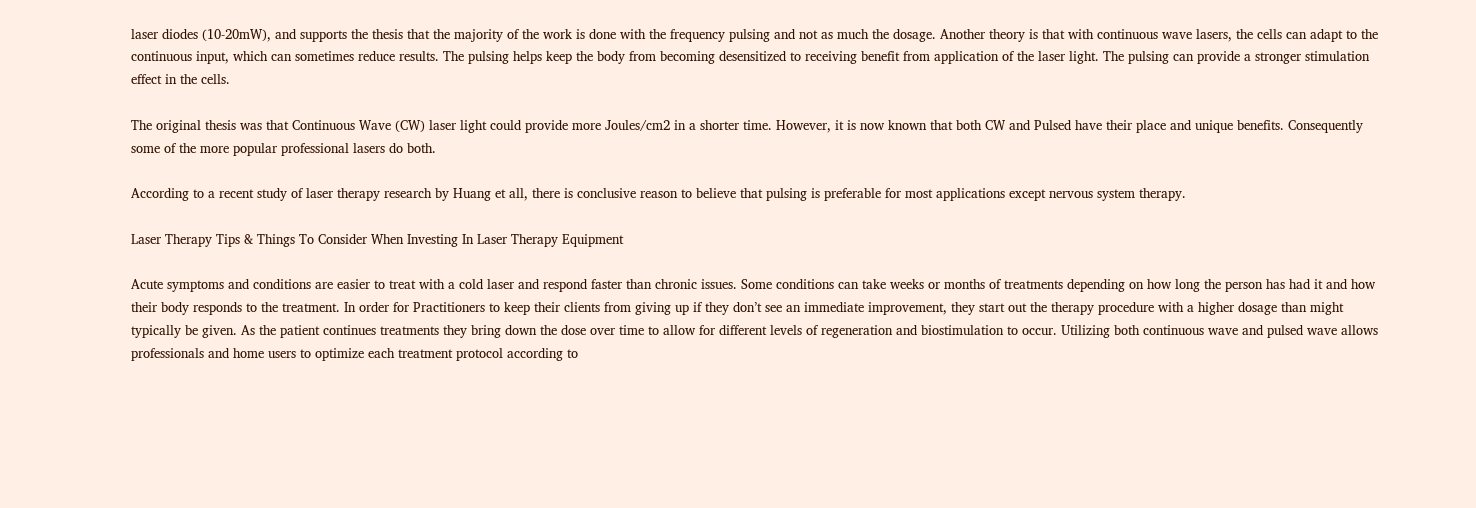laser diodes (10-20mW), and supports the thesis that the majority of the work is done with the frequency pulsing and not as much the dosage. Another theory is that with continuous wave lasers, the cells can adapt to the continuous input, which can sometimes reduce results. The pulsing helps keep the body from becoming desensitized to receiving benefit from application of the laser light. The pulsing can provide a stronger stimulation effect in the cells.

The original thesis was that Continuous Wave (CW) laser light could provide more Joules/cm2 in a shorter time. However, it is now known that both CW and Pulsed have their place and unique benefits. Consequently some of the more popular professional lasers do both.

According to a recent study of laser therapy research by Huang et all, there is conclusive reason to believe that pulsing is preferable for most applications except nervous system therapy.

Laser Therapy Tips & Things To Consider When Investing In Laser Therapy Equipment

Acute symptoms and conditions are easier to treat with a cold laser and respond faster than chronic issues. Some conditions can take weeks or months of treatments depending on how long the person has had it and how their body responds to the treatment. In order for Practitioners to keep their clients from giving up if they don’t see an immediate improvement, they start out the therapy procedure with a higher dosage than might typically be given. As the patient continues treatments they bring down the dose over time to allow for different levels of regeneration and biostimulation to occur. Utilizing both continuous wave and pulsed wave allows professionals and home users to optimize each treatment protocol according to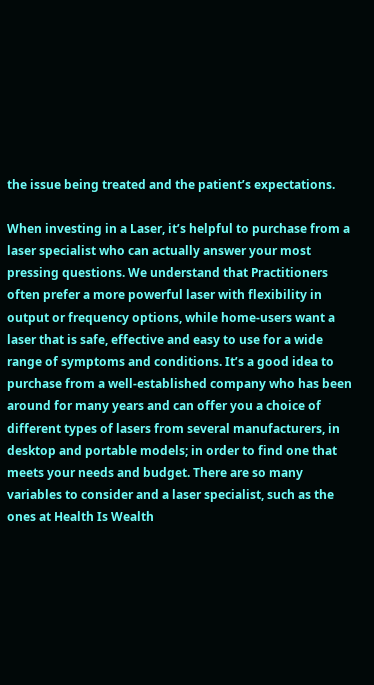the issue being treated and the patient’s expectations.

When investing in a Laser, it’s helpful to purchase from a laser specialist who can actually answer your most pressing questions. We understand that Practitioners often prefer a more powerful laser with flexibility in output or frequency options, while home-users want a laser that is safe, effective and easy to use for a wide range of symptoms and conditions. It’s a good idea to purchase from a well-established company who has been around for many years and can offer you a choice of different types of lasers from several manufacturers, in desktop and portable models; in order to find one that meets your needs and budget. There are so many variables to consider and a laser specialist, such as the ones at Health Is Wealth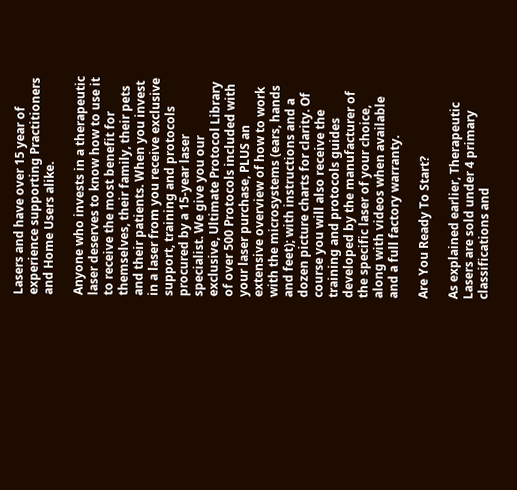Lasers and have over 15 year of experience supporting Practitioners and Home Users alike.

Anyone who invests in a therapeutic laser deserves to know how to use it to receive the most benefit for themselves, their family, their pets and their patients. When you invest in a laser from you receive exclusive support, training and protocols procured by a 15-year laser specialist. We give you our exclusive, Ultimate Protocol Library of over 500 Protocols included with your laser purchase, PLUS an extensive overview of how to work with the microsystems (ears, hands and feet); with instructions and a dozen picture charts for clarity. Of course you will also receive the training and protocols guides developed by the manufacturer of the specific laser of your choice, along with videos when available and a full factory warranty.

Are You Ready To Start?

As explained earlier, Therapeutic Lasers are sold under 4 primary classifications and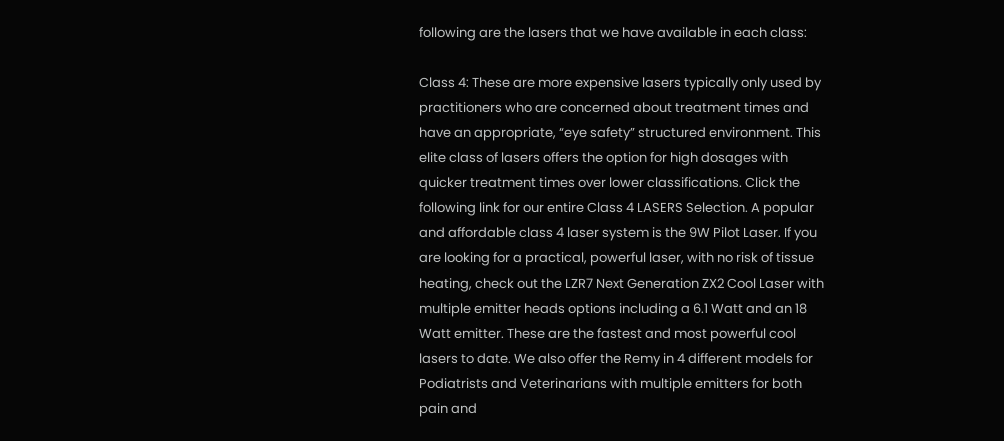following are the lasers that we have available in each class:

Class 4: These are more expensive lasers typically only used by practitioners who are concerned about treatment times and have an appropriate, “eye safety” structured environment. This elite class of lasers offers the option for high dosages with quicker treatment times over lower classifications. Click the following link for our entire Class 4 LASERS Selection. A popular and affordable class 4 laser system is the 9W Pilot Laser. If you are looking for a practical, powerful laser, with no risk of tissue heating, check out the LZR7 Next Generation ZX2 Cool Laser with multiple emitter heads options including a 6.1 Watt and an 18 Watt emitter. These are the fastest and most powerful cool lasers to date. We also offer the Remy in 4 different models for Podiatrists and Veterinarians with multiple emitters for both pain and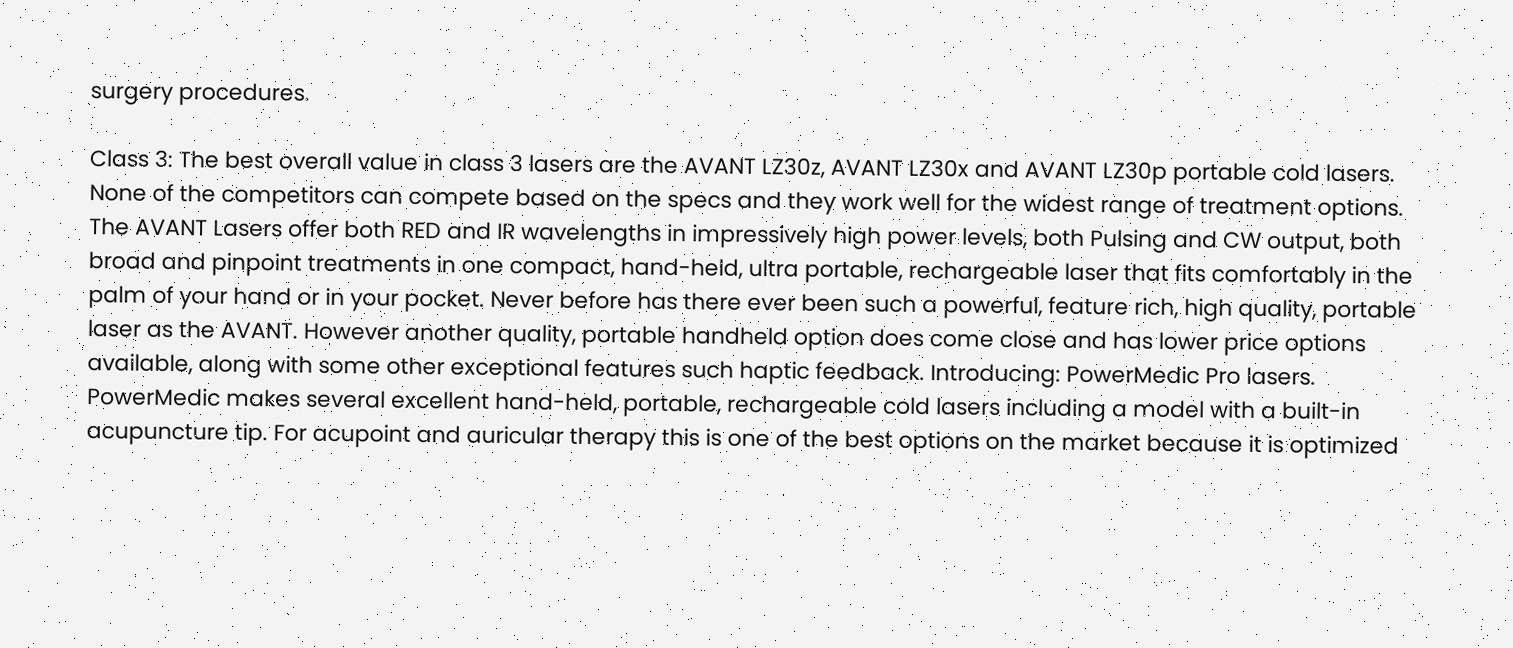surgery procedures.

Class 3: The best overall value in class 3 lasers are the AVANT LZ30z, AVANT LZ30x and AVANT LZ30p portable cold lasers. None of the competitors can compete based on the specs and they work well for the widest range of treatment options. The AVANT Lasers offer both RED and IR wavelengths in impressively high power levels, both Pulsing and CW output, both broad and pinpoint treatments in one compact, hand-held, ultra portable, rechargeable laser that fits comfortably in the palm of your hand or in your pocket. Never before has there ever been such a powerful, feature rich, high quality, portable laser as the AVANT. However another quality, portable handheld option does come close and has lower price options available, along with some other exceptional features such haptic feedback. Introducing: PowerMedic Pro lasers. PowerMedic makes several excellent hand-held, portable, rechargeable cold lasers including a model with a built-in acupuncture tip. For acupoint and auricular therapy this is one of the best options on the market because it is optimized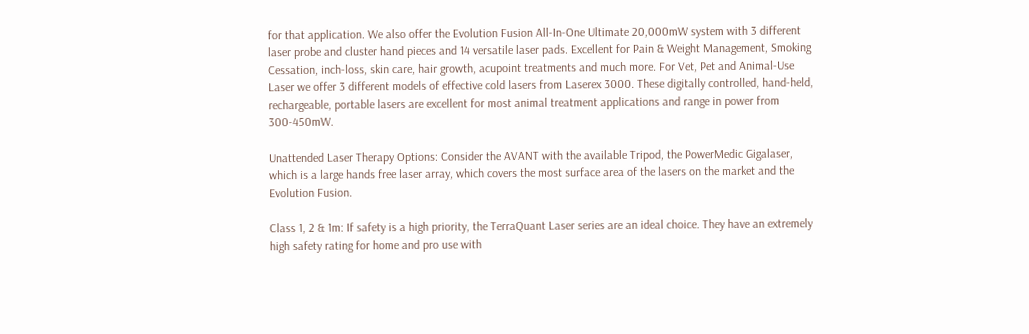for that application. We also offer the Evolution Fusion All-In-One Ultimate 20,000mW system with 3 different laser probe and cluster hand pieces and 14 versatile laser pads. Excellent for Pain & Weight Management, Smoking Cessation, inch-loss, skin care, hair growth, acupoint treatments and much more. For Vet, Pet and Animal-Use Laser we offer 3 different models of effective cold lasers from Laserex 3000. These digitally controlled, hand-held, rechargeable, portable lasers are excellent for most animal treatment applications and range in power from 300-450mW.

Unattended Laser Therapy Options: Consider the AVANT with the available Tripod, the PowerMedic Gigalaser, which is a large hands free laser array, which covers the most surface area of the lasers on the market and the Evolution Fusion.

Class 1, 2 & 1m: If safety is a high priority, the TerraQuant Laser series are an ideal choice. They have an extremely high safety rating for home and pro use with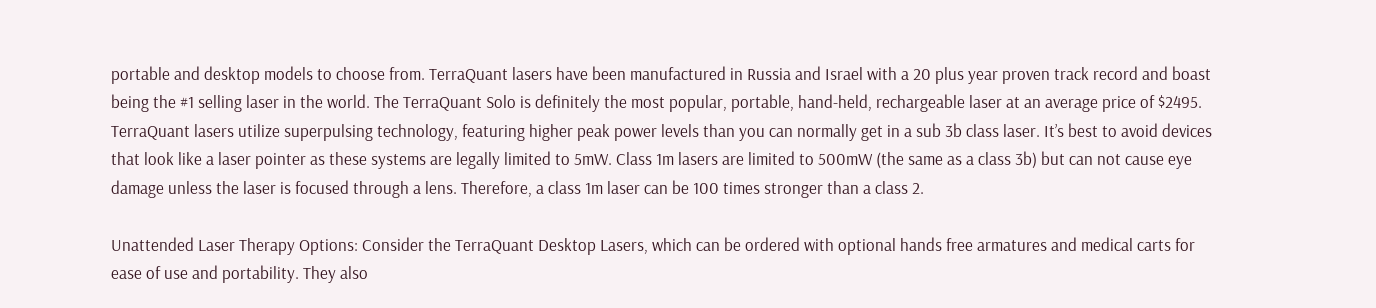portable and desktop models to choose from. TerraQuant lasers have been manufactured in Russia and Israel with a 20 plus year proven track record and boast being the #1 selling laser in the world. The TerraQuant Solo is definitely the most popular, portable, hand-held, rechargeable laser at an average price of $2495. TerraQuant lasers utilize superpulsing technology, featuring higher peak power levels than you can normally get in a sub 3b class laser. It’s best to avoid devices that look like a laser pointer as these systems are legally limited to 5mW. Class 1m lasers are limited to 500mW (the same as a class 3b) but can not cause eye damage unless the laser is focused through a lens. Therefore, a class 1m laser can be 100 times stronger than a class 2.

Unattended Laser Therapy Options: Consider the TerraQuant Desktop Lasers, which can be ordered with optional hands free armatures and medical carts for ease of use and portability. They also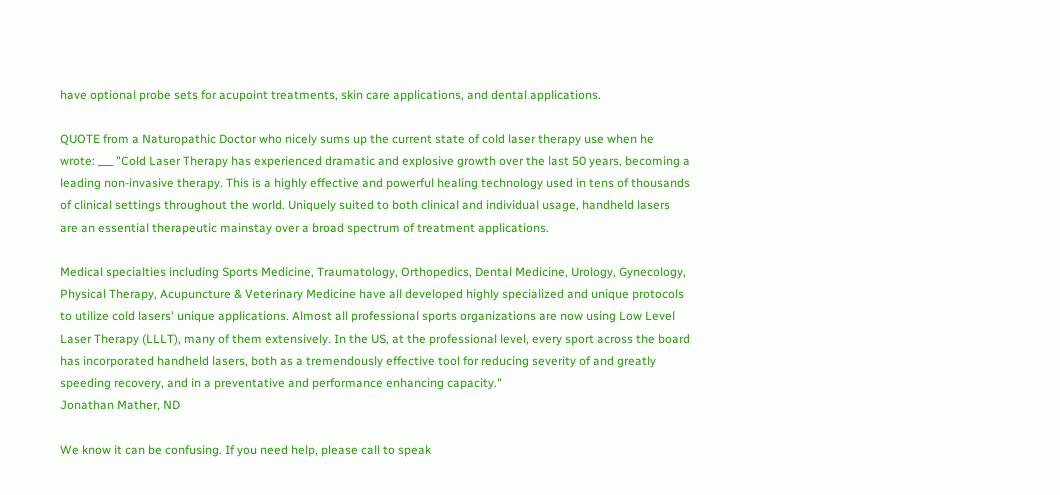have optional probe sets for acupoint treatments, skin care applications, and dental applications.

QUOTE from a Naturopathic Doctor who nicely sums up the current state of cold laser therapy use when he wrote: ___ "Cold Laser Therapy has experienced dramatic and explosive growth over the last 50 years, becoming a leading non-invasive therapy. This is a highly effective and powerful healing technology used in tens of thousands of clinical settings throughout the world. Uniquely suited to both clinical and individual usage, handheld lasers are an essential therapeutic mainstay over a broad spectrum of treatment applications.

Medical specialties including Sports Medicine, Traumatology, Orthopedics, Dental Medicine, Urology, Gynecology, Physical Therapy, Acupuncture & Veterinary Medicine have all developed highly specialized and unique protocols to utilize cold lasers' unique applications. Almost all professional sports organizations are now using Low Level Laser Therapy (LLLT), many of them extensively. In the US, at the professional level, every sport across the board has incorporated handheld lasers, both as a tremendously effective tool for reducing severity of and greatly speeding recovery, and in a preventative and performance enhancing capacity."
Jonathan Mather, ND

We know it can be confusing. If you need help, please call to speak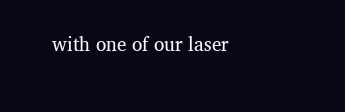with one of our laser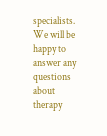specialists.
We will be happy to answer any questions about therapy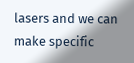lasers and we can make specific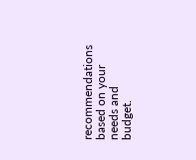recommendations based on your needs and budget.